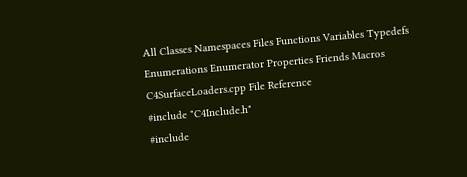All Classes Namespaces Files Functions Variables Typedefs Enumerations Enumerator Properties Friends Macros
C4SurfaceLoaders.cpp File Reference
#include "C4Include.h"
#include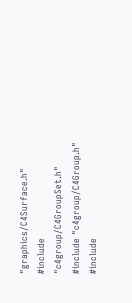"graphics/C4Surface.h"
#include "c4group/C4GroupSet.h"
#include "c4group/C4Group.h"
#include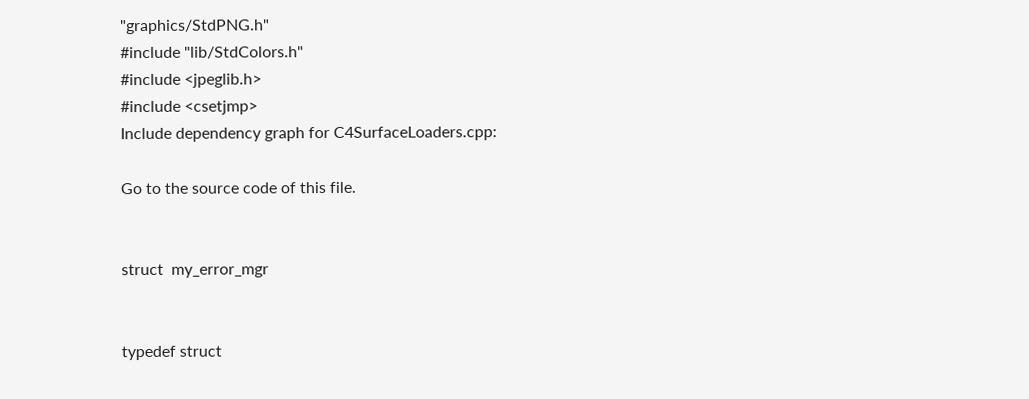"graphics/StdPNG.h"
#include "lib/StdColors.h"
#include <jpeglib.h>
#include <csetjmp>
Include dependency graph for C4SurfaceLoaders.cpp:

Go to the source code of this file.


struct  my_error_mgr


typedef struct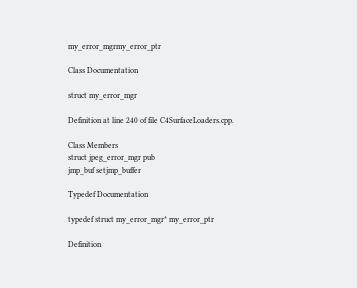my_error_mgrmy_error_ptr

Class Documentation

struct my_error_mgr

Definition at line 240 of file C4SurfaceLoaders.cpp.

Class Members
struct jpeg_error_mgr pub
jmp_buf setjmp_buffer

Typedef Documentation

typedef struct my_error_mgr* my_error_ptr

Definition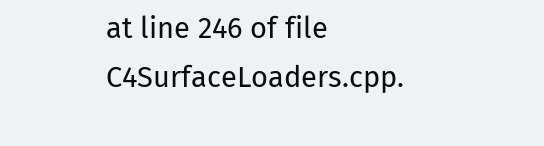at line 246 of file C4SurfaceLoaders.cpp.